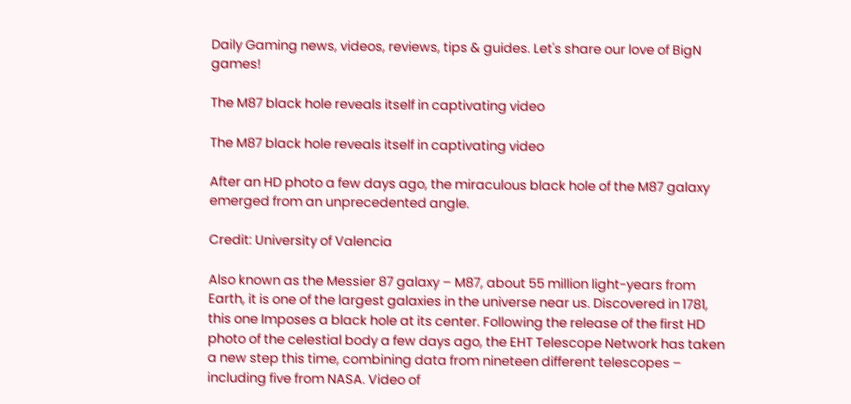Daily Gaming news, videos, reviews, tips & guides. Let's share our love of BigN games!

The M87 black hole reveals itself in captivating video

The M87 black hole reveals itself in captivating video

After an HD photo a few days ago, the miraculous black hole of the M87 galaxy emerged from an unprecedented angle.

Credit: University of Valencia

Also known as the Messier 87 galaxy – M87, about 55 million light-years from Earth, it is one of the largest galaxies in the universe near us. Discovered in 1781, this one Imposes a black hole at its center. Following the release of the first HD photo of the celestial body a few days ago, the EHT Telescope Network has taken a new step this time, combining data from nineteen different telescopes – including five from NASA. Video of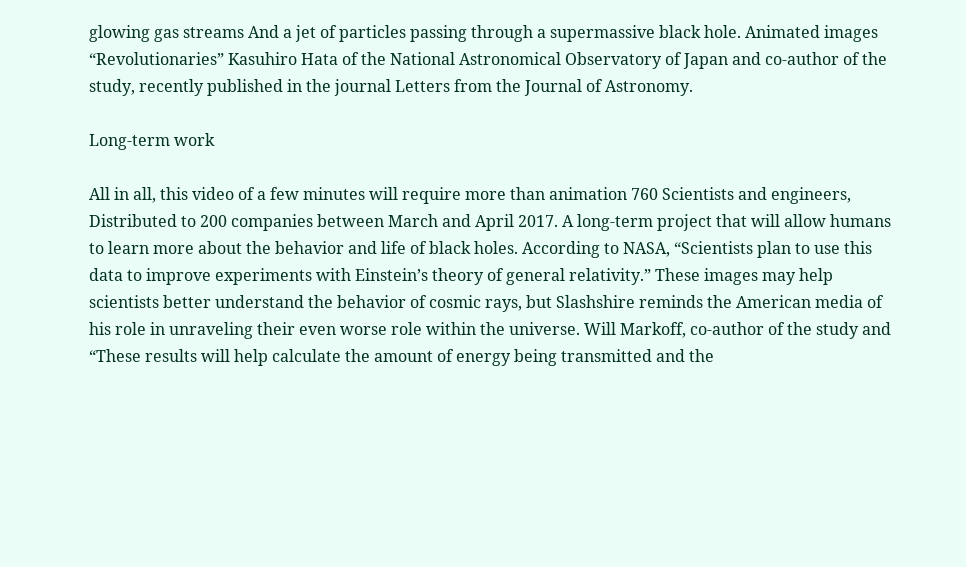glowing gas streams And a jet of particles passing through a supermassive black hole. Animated images “Revolutionaries” Kasuhiro Hata of the National Astronomical Observatory of Japan and co-author of the study, recently published in the journal Letters from the Journal of Astronomy.

Long-term work

All in all, this video of a few minutes will require more than animation 760 Scientists and engineers, Distributed to 200 companies between March and April 2017. A long-term project that will allow humans to learn more about the behavior and life of black holes. According to NASA, “Scientists plan to use this data to improve experiments with Einstein’s theory of general relativity.” These images may help scientists better understand the behavior of cosmic rays, but Slashshire reminds the American media of his role in unraveling their even worse role within the universe. Will Markoff, co-author of the study and “These results will help calculate the amount of energy being transmitted and the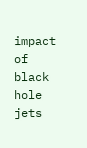impact of black hole jets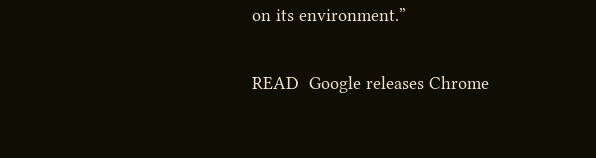on its environment.”

READ  Google releases Chrome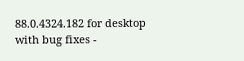88.0.4324.182 for desktop with bug fixes -